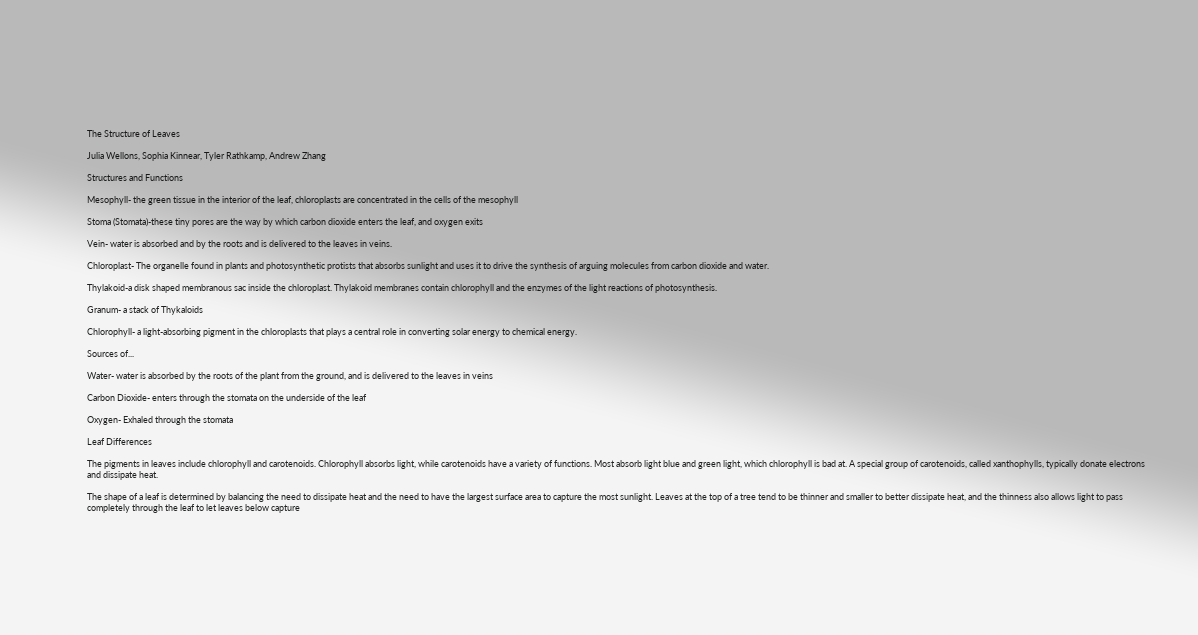The Structure of Leaves

Julia Wellons, Sophia Kinnear, Tyler Rathkamp, Andrew Zhang

Structures and Functions

Mesophyll- the green tissue in the interior of the leaf, chloroplasts are concentrated in the cells of the mesophyll

Stoma (Stomata)-these tiny pores are the way by which carbon dioxide enters the leaf, and oxygen exits

Vein- water is absorbed and by the roots and is delivered to the leaves in veins.

Chloroplast- The organelle found in plants and photosynthetic protists that absorbs sunlight and uses it to drive the synthesis of arguing molecules from carbon dioxide and water.

Thylakoid-a disk shaped membranous sac inside the chloroplast. Thylakoid membranes contain chlorophyll and the enzymes of the light reactions of photosynthesis.

Granum- a stack of Thykaloids

Chlorophyll- a light-absorbing pigment in the chloroplasts that plays a central role in converting solar energy to chemical energy.

Sources of...

Water- water is absorbed by the roots of the plant from the ground, and is delivered to the leaves in veins

Carbon Dioxide- enters through the stomata on the underside of the leaf

Oxygen- Exhaled through the stomata

Leaf Differences

The pigments in leaves include chlorophyll and carotenoids. Chlorophyll absorbs light, while carotenoids have a variety of functions. Most absorb light blue and green light, which chlorophyll is bad at. A special group of carotenoids, called xanthophylls, typically donate electrons and dissipate heat.

The shape of a leaf is determined by balancing the need to dissipate heat and the need to have the largest surface area to capture the most sunlight. Leaves at the top of a tree tend to be thinner and smaller to better dissipate heat, and the thinness also allows light to pass completely through the leaf to let leaves below capture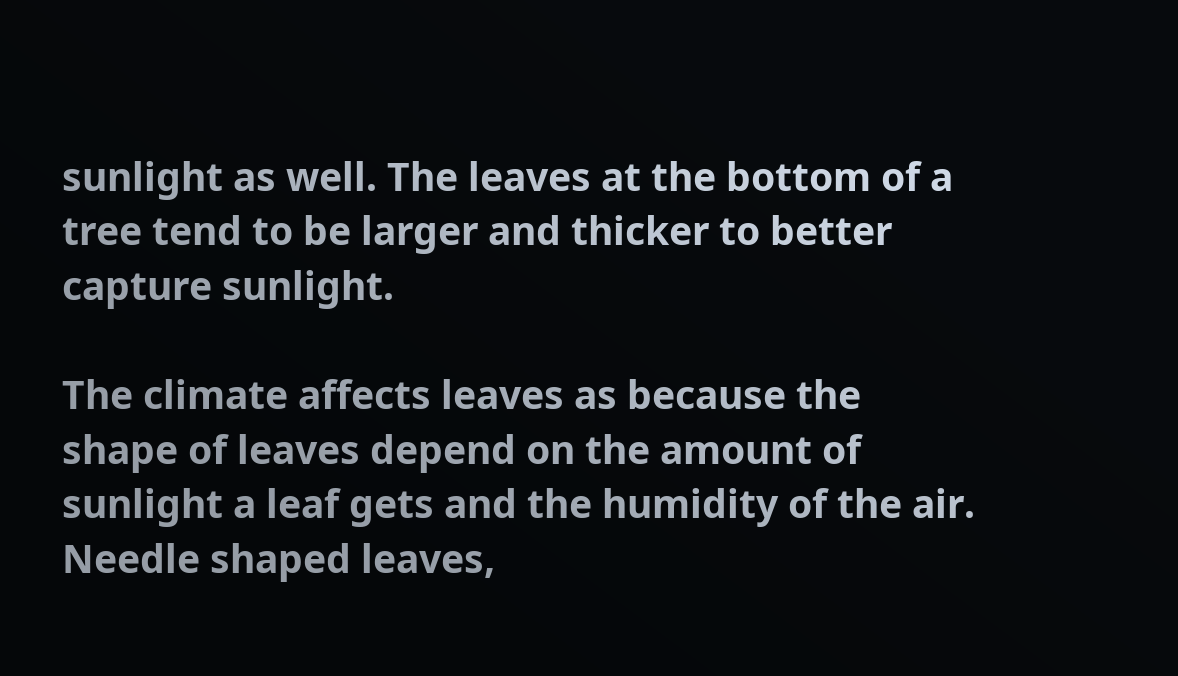sunlight as well. The leaves at the bottom of a tree tend to be larger and thicker to better capture sunlight.

The climate affects leaves as because the shape of leaves depend on the amount of sunlight a leaf gets and the humidity of the air. Needle shaped leaves,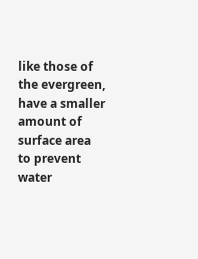like those of the evergreen, have a smaller amount of surface area to prevent water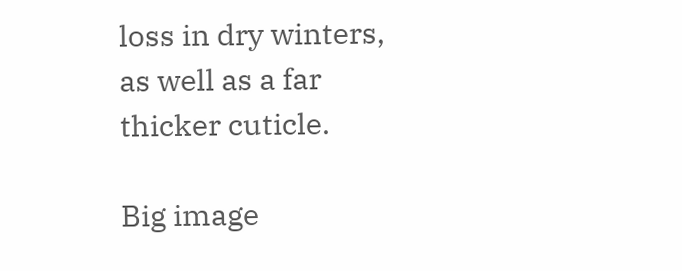loss in dry winters, as well as a far thicker cuticle.

Big image